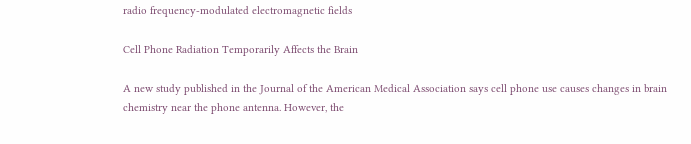radio frequency-modulated electromagnetic fields

Cell Phone Radiation Temporarily Affects the Brain

A new study published in the Journal of the American Medical Association says cell phone use causes changes in brain chemistry near the phone antenna. However, the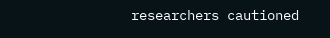researchers cautioned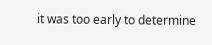it was too early to determine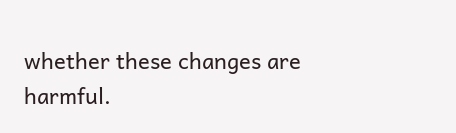whether these changes are harmful.